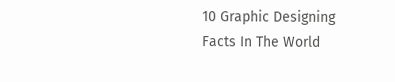10 Graphic Designing Facts In The World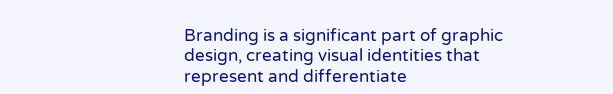Branding is a significant part of graphic design, creating visual identities that represent and differentiate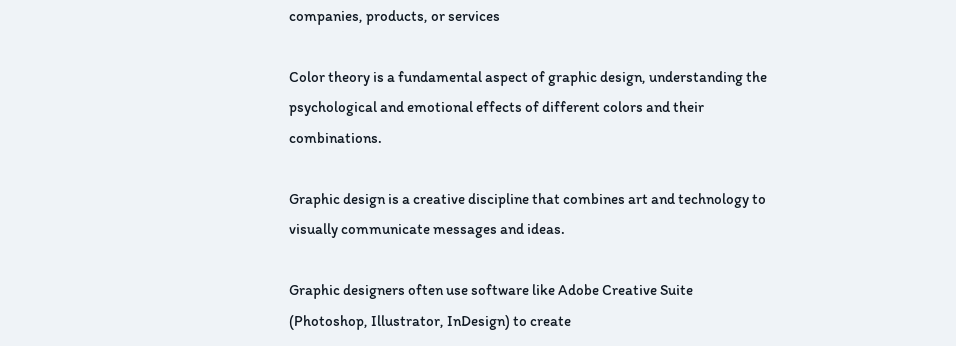companies, products, or services

Color theory is a fundamental aspect of graphic design, understanding the psychological and emotional effects of different colors and their combinations.

Graphic design is a creative discipline that combines art and technology to visually communicate messages and ideas.

Graphic designers often use software like Adobe Creative Suite (Photoshop, Illustrator, InDesign) to create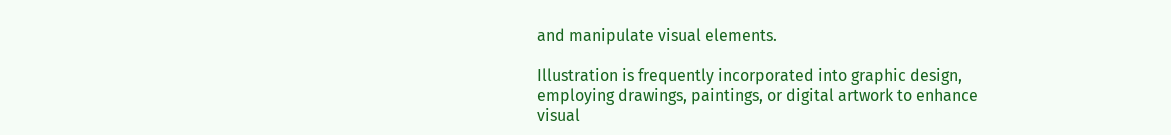and manipulate visual elements.

Illustration is frequently incorporated into graphic design, employing drawings, paintings, or digital artwork to enhance visual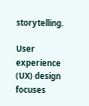storytelling.

User experience (UX) design focuses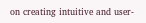on creating intuitive and user-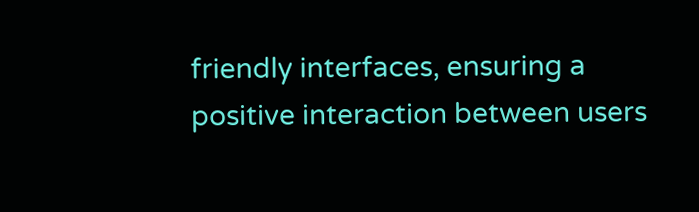friendly interfaces, ensuring a positive interaction between users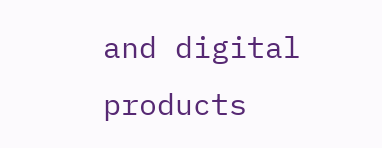and digital products